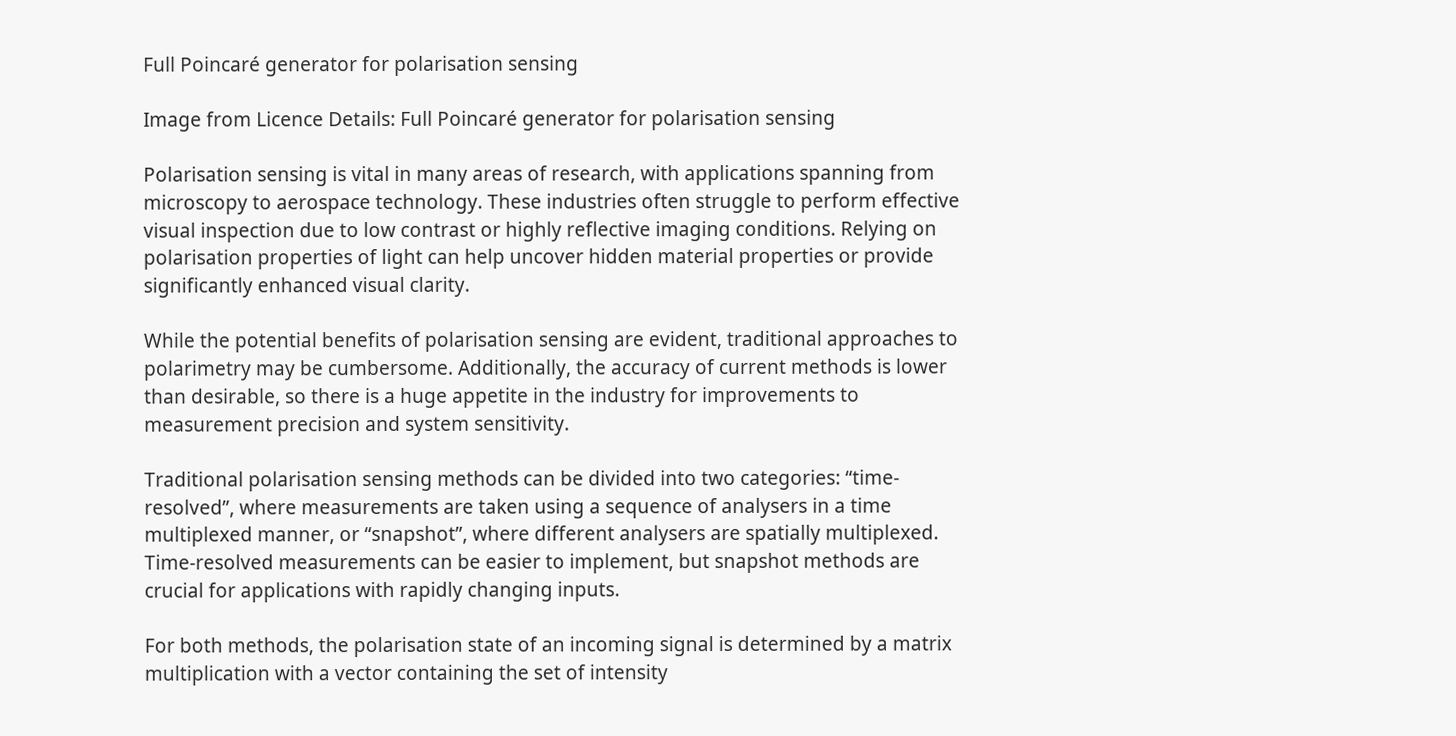Full Poincaré generator for polarisation sensing

Image from Licence Details: Full Poincaré generator for polarisation sensing

Polarisation sensing is vital in many areas of research, with applications spanning from microscopy to aerospace technology. These industries often struggle to perform effective visual inspection due to low contrast or highly reflective imaging conditions. Relying on polarisation properties of light can help uncover hidden material properties or provide significantly enhanced visual clarity.

While the potential benefits of polarisation sensing are evident, traditional approaches to polarimetry may be cumbersome. Additionally, the accuracy of current methods is lower than desirable, so there is a huge appetite in the industry for improvements to measurement precision and system sensitivity.

Traditional polarisation sensing methods can be divided into two categories: “time-resolved”, where measurements are taken using a sequence of analysers in a time multiplexed manner, or “snapshot”, where different analysers are spatially multiplexed. Time-resolved measurements can be easier to implement, but snapshot methods are crucial for applications with rapidly changing inputs.

For both methods, the polarisation state of an incoming signal is determined by a matrix multiplication with a vector containing the set of intensity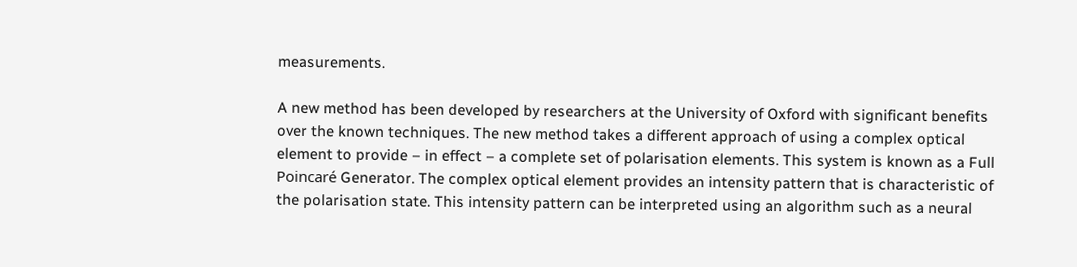measurements.

A new method has been developed by researchers at the University of Oxford with significant benefits over the known techniques. The new method takes a different approach of using a complex optical element to provide – in effect – a complete set of polarisation elements. This system is known as a Full Poincaré Generator. The complex optical element provides an intensity pattern that is characteristic of the polarisation state. This intensity pattern can be interpreted using an algorithm such as a neural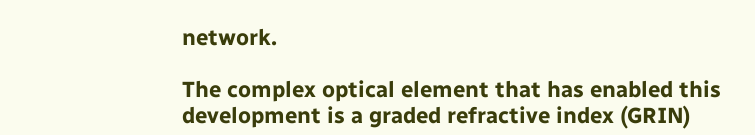network.

The complex optical element that has enabled this development is a graded refractive index (GRIN)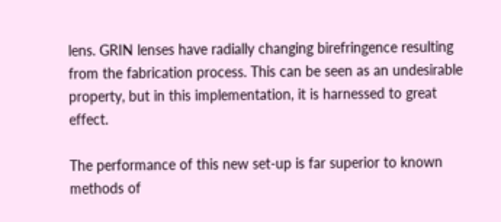lens. GRIN lenses have radially changing birefringence resulting from the fabrication process. This can be seen as an undesirable property, but in this implementation, it is harnessed to great effect.

The performance of this new set-up is far superior to known methods of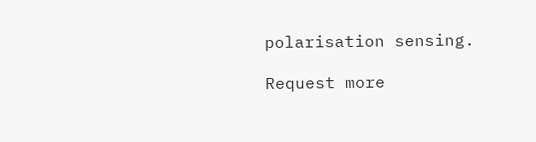polarisation sensing.

Request more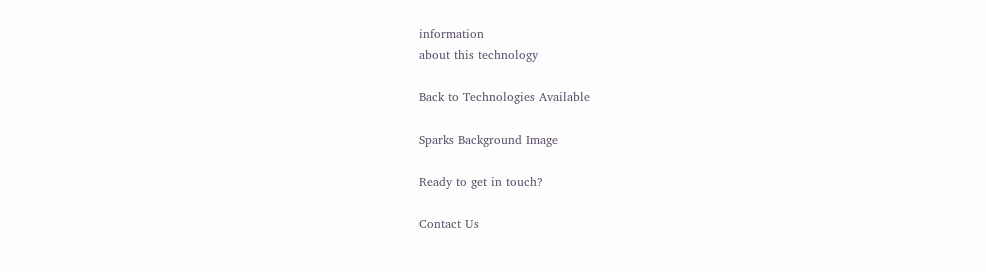information
about this technology

Back to Technologies Available

Sparks Background Image

Ready to get in touch?

Contact Us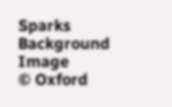Sparks Background Image
© Oxford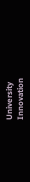University Innovation